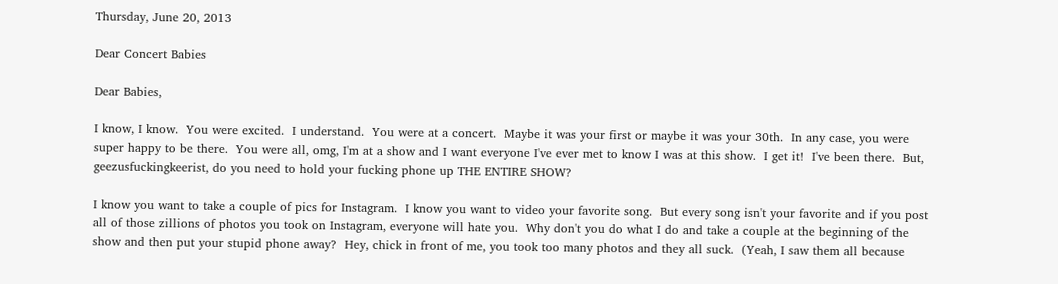Thursday, June 20, 2013

Dear Concert Babies

Dear Babies,

I know, I know.  You were excited.  I understand.  You were at a concert.  Maybe it was your first or maybe it was your 30th.  In any case, you were super happy to be there.  You were all, omg, I'm at a show and I want everyone I've ever met to know I was at this show.  I get it!  I've been there.  But, geezusfuckingkeerist, do you need to hold your fucking phone up THE ENTIRE SHOW?

I know you want to take a couple of pics for Instagram.  I know you want to video your favorite song.  But every song isn't your favorite and if you post all of those zillions of photos you took on Instagram, everyone will hate you.  Why don't you do what I do and take a couple at the beginning of the show and then put your stupid phone away?  Hey, chick in front of me, you took too many photos and they all suck.  (Yeah, I saw them all because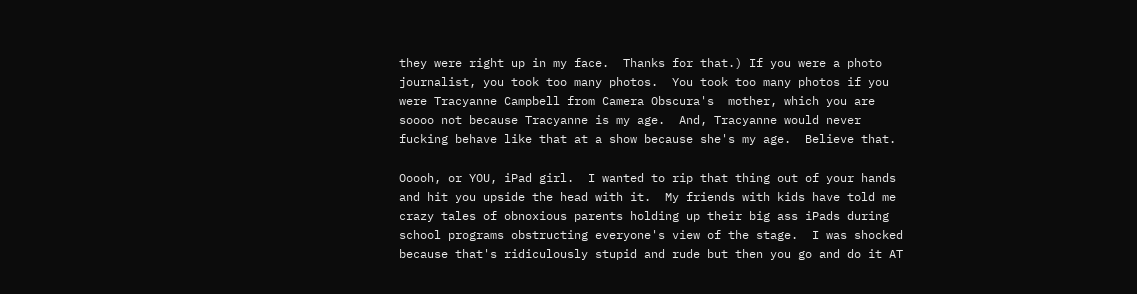they were right up in my face.  Thanks for that.) If you were a photo journalist, you took too many photos.  You took too many photos if you were Tracyanne Campbell from Camera Obscura's  mother, which you are soooo not because Tracyanne is my age.  And, Tracyanne would never fucking behave like that at a show because she's my age.  Believe that.

Ooooh, or YOU, iPad girl.  I wanted to rip that thing out of your hands and hit you upside the head with it.  My friends with kids have told me crazy tales of obnoxious parents holding up their big ass iPads during school programs obstructing everyone's view of the stage.  I was shocked because that's ridiculously stupid and rude but then you go and do it AT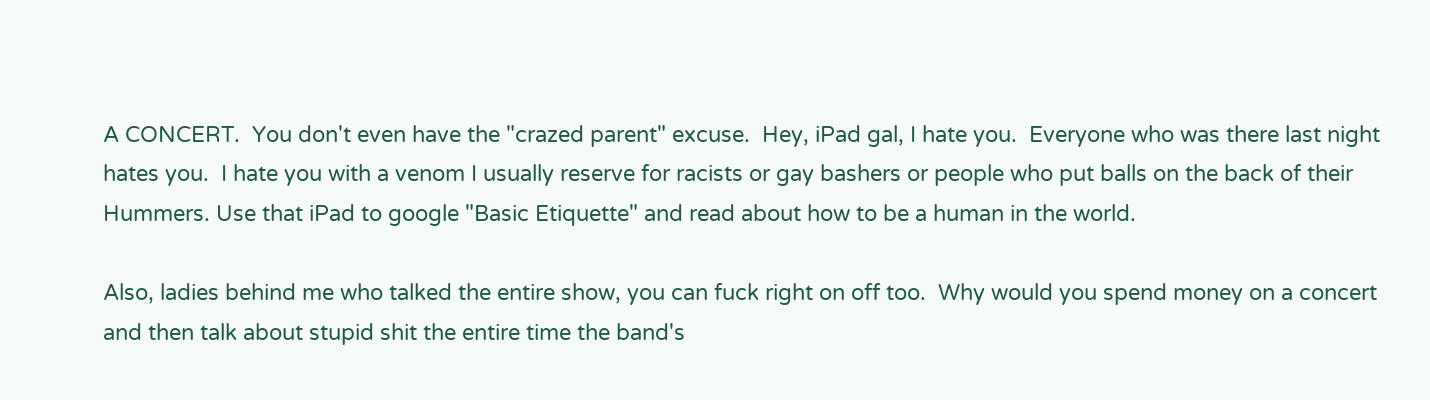A CONCERT.  You don't even have the "crazed parent" excuse.  Hey, iPad gal, I hate you.  Everyone who was there last night hates you.  I hate you with a venom I usually reserve for racists or gay bashers or people who put balls on the back of their Hummers. Use that iPad to google "Basic Etiquette" and read about how to be a human in the world.

Also, ladies behind me who talked the entire show, you can fuck right on off too.  Why would you spend money on a concert and then talk about stupid shit the entire time the band's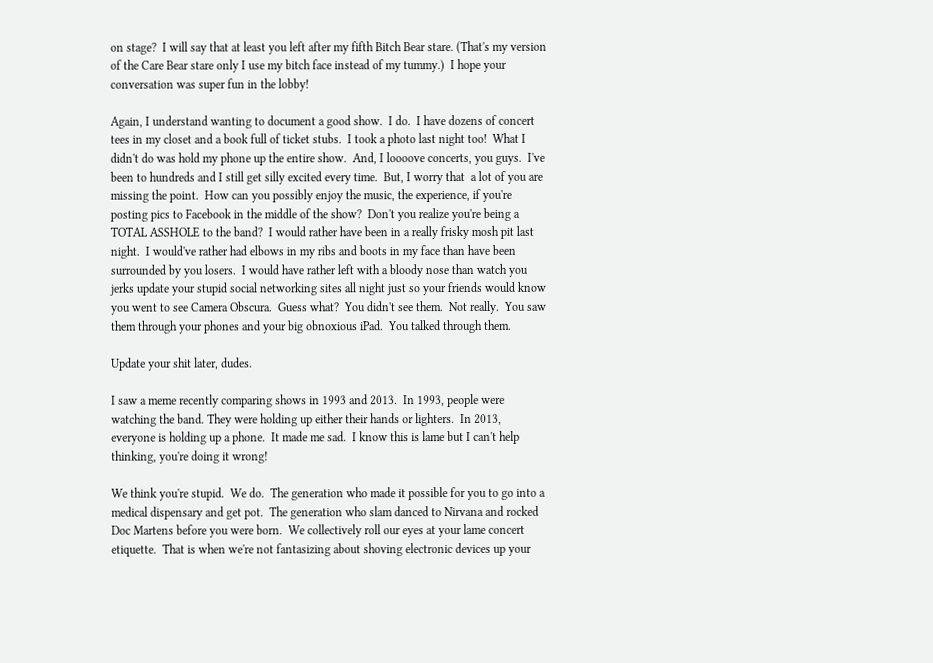on stage?  I will say that at least you left after my fifth Bitch Bear stare. (That's my version of the Care Bear stare only I use my bitch face instead of my tummy.)  I hope your conversation was super fun in the lobby!

Again, I understand wanting to document a good show.  I do.  I have dozens of concert tees in my closet and a book full of ticket stubs.  I took a photo last night too!  What I didn't do was hold my phone up the entire show.  And, I loooove concerts, you guys.  I've been to hundreds and I still get silly excited every time.  But, I worry that  a lot of you are missing the point.  How can you possibly enjoy the music, the experience, if you're posting pics to Facebook in the middle of the show?  Don't you realize you're being a TOTAL ASSHOLE to the band?  I would rather have been in a really frisky mosh pit last night.  I would've rather had elbows in my ribs and boots in my face than have been surrounded by you losers.  I would have rather left with a bloody nose than watch you jerks update your stupid social networking sites all night just so your friends would know you went to see Camera Obscura.  Guess what?  You didn't see them.  Not really.  You saw them through your phones and your big obnoxious iPad.  You talked through them.

Update your shit later, dudes.

I saw a meme recently comparing shows in 1993 and 2013.  In 1993, people were watching the band. They were holding up either their hands or lighters.  In 2013, everyone is holding up a phone.  It made me sad.  I know this is lame but I can't help thinking, you're doing it wrong!

We think you're stupid.  We do.  The generation who made it possible for you to go into a medical dispensary and get pot.  The generation who slam danced to Nirvana and rocked Doc Martens before you were born.  We collectively roll our eyes at your lame concert etiquette.  That is when we're not fantasizing about shoving electronic devices up your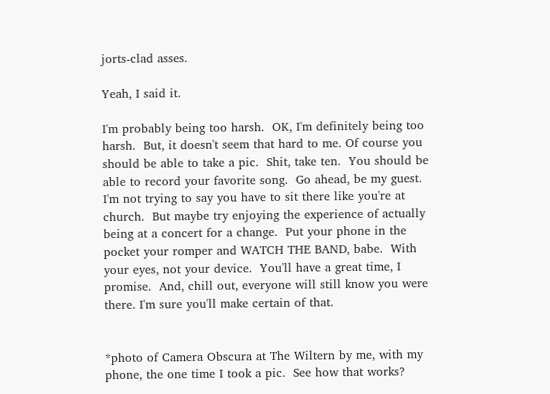jorts-clad asses.

Yeah, I said it.

I'm probably being too harsh.  OK, I'm definitely being too harsh.  But, it doesn't seem that hard to me. Of course you should be able to take a pic.  Shit, take ten.  You should be able to record your favorite song.  Go ahead, be my guest.  I'm not trying to say you have to sit there like you're at church.  But maybe try enjoying the experience of actually being at a concert for a change.  Put your phone in the pocket your romper and WATCH THE BAND, babe.  With your eyes, not your device.  You'll have a great time, I promise.  And, chill out, everyone will still know you were there. I'm sure you'll make certain of that.


*photo of Camera Obscura at The Wiltern by me, with my phone, the one time I took a pic.  See how that works?